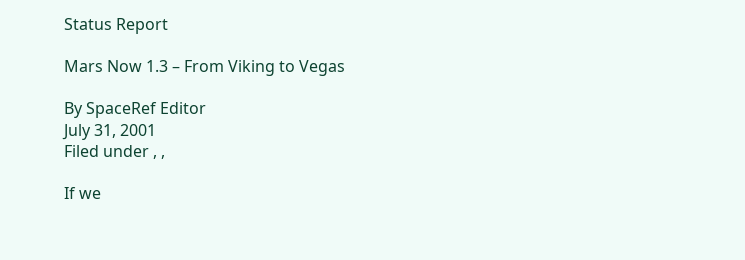Status Report

Mars Now 1.3 – From Viking to Vegas

By SpaceRef Editor
July 31, 2001
Filed under , ,

If we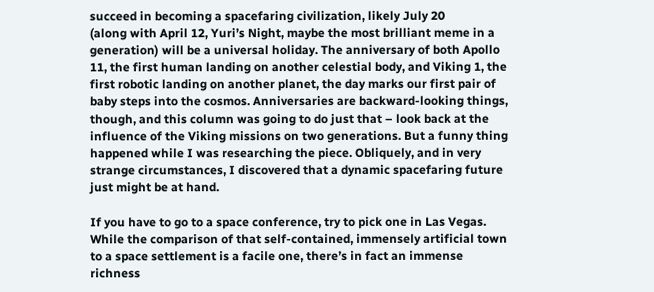succeed in becoming a spacefaring civilization, likely July 20
(along with April 12, Yuri’s Night, maybe the most brilliant meme in a
generation) will be a universal holiday. The anniversary of both Apollo
11, the first human landing on another celestial body, and Viking 1, the
first robotic landing on another planet, the day marks our first pair of
baby steps into the cosmos. Anniversaries are backward-looking things,
though, and this column was going to do just that – look back at the
influence of the Viking missions on two generations. But a funny thing
happened while I was researching the piece. Obliquely, and in very
strange circumstances, I discovered that a dynamic spacefaring future
just might be at hand.

If you have to go to a space conference, try to pick one in Las Vegas.
While the comparison of that self-contained, immensely artificial town
to a space settlement is a facile one, there’s in fact an immense
richness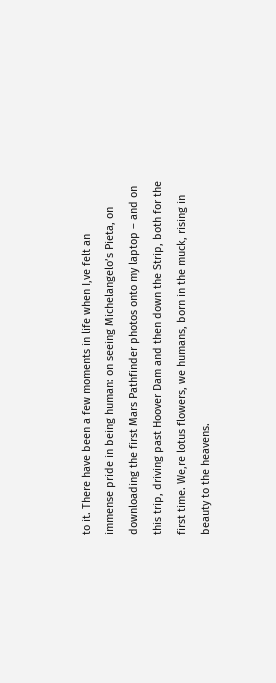to it. There have been a few moments in life when I‚ve felt an
immense pride in being human: on seeing Michelangelo’s Pieta, on
downloading the first Mars Pathfinder photos onto my laptop – and on
this trip, driving past Hoover Dam and then down the Strip, both for the
first time. We‚re lotus flowers, we humans, born in the muck, rising in
beauty to the heavens.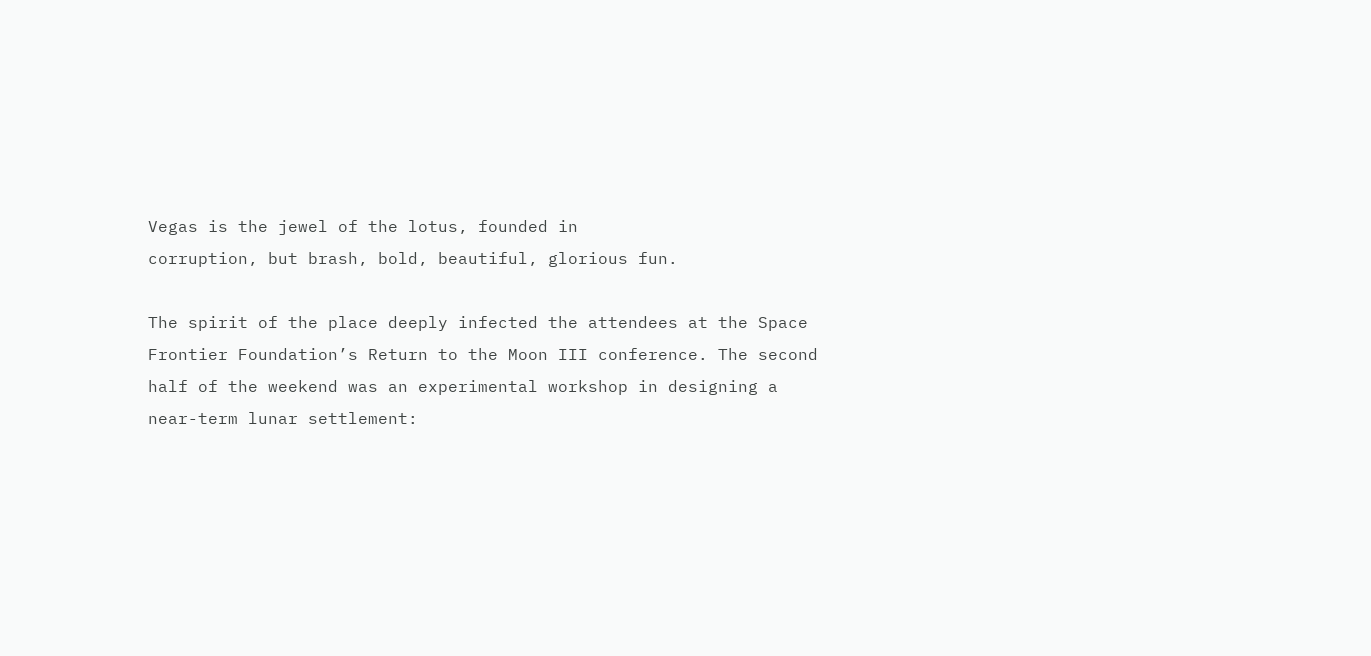Vegas is the jewel of the lotus, founded in
corruption, but brash, bold, beautiful, glorious fun.

The spirit of the place deeply infected the attendees at the Space
Frontier Foundation’s Return to the Moon III conference. The second
half of the weekend was an experimental workshop in designing a
near-term lunar settlement: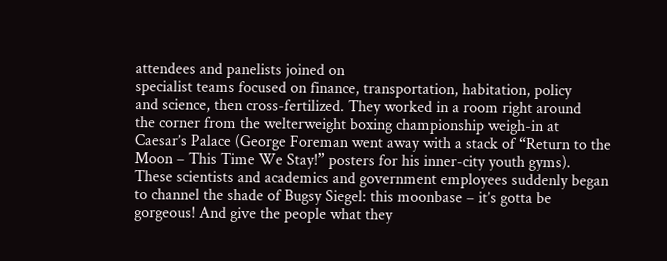attendees and panelists joined on
specialist teams focused on finance, transportation, habitation, policy
and science, then cross-fertilized. They worked in a room right around
the corner from the welterweight boxing championship weigh-in at
Caesar’s Palace (George Foreman went away with a stack of “Return to the
Moon – This Time We Stay!” posters for his inner-city youth gyms).
These scientists and academics and government employees suddenly began
to channel the shade of Bugsy Siegel: this moonbase – it’s gotta be
gorgeous! And give the people what they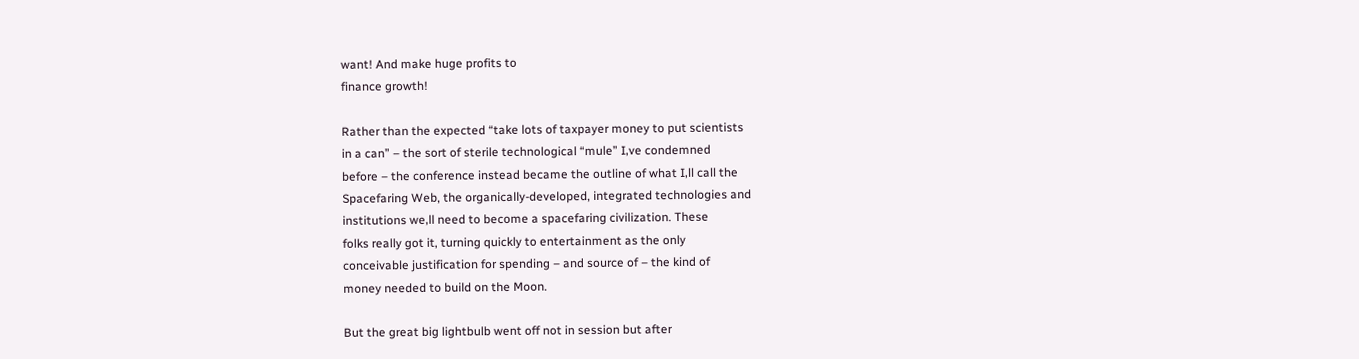want! And make huge profits to
finance growth!

Rather than the expected “take lots of taxpayer money to put scientists
in a can” – the sort of sterile technological “mule” I‚ve condemned
before – the conference instead became the outline of what I‚ll call the
Spacefaring Web, the organically-developed, integrated technologies and
institutions we‚ll need to become a spacefaring civilization. These
folks really got it, turning quickly to entertainment as the only
conceivable justification for spending – and source of – the kind of
money needed to build on the Moon.

But the great big lightbulb went off not in session but after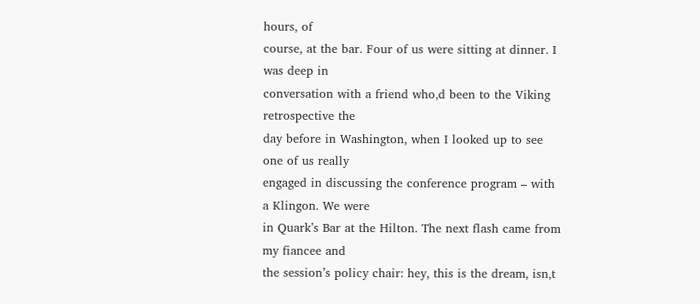hours, of
course, at the bar. Four of us were sitting at dinner. I was deep in
conversation with a friend who‚d been to the Viking retrospective the
day before in Washington, when I looked up to see one of us really
engaged in discussing the conference program – with a Klingon. We were
in Quark’s Bar at the Hilton. The next flash came from my fiancee and
the session’s policy chair: hey, this is the dream, isn‚t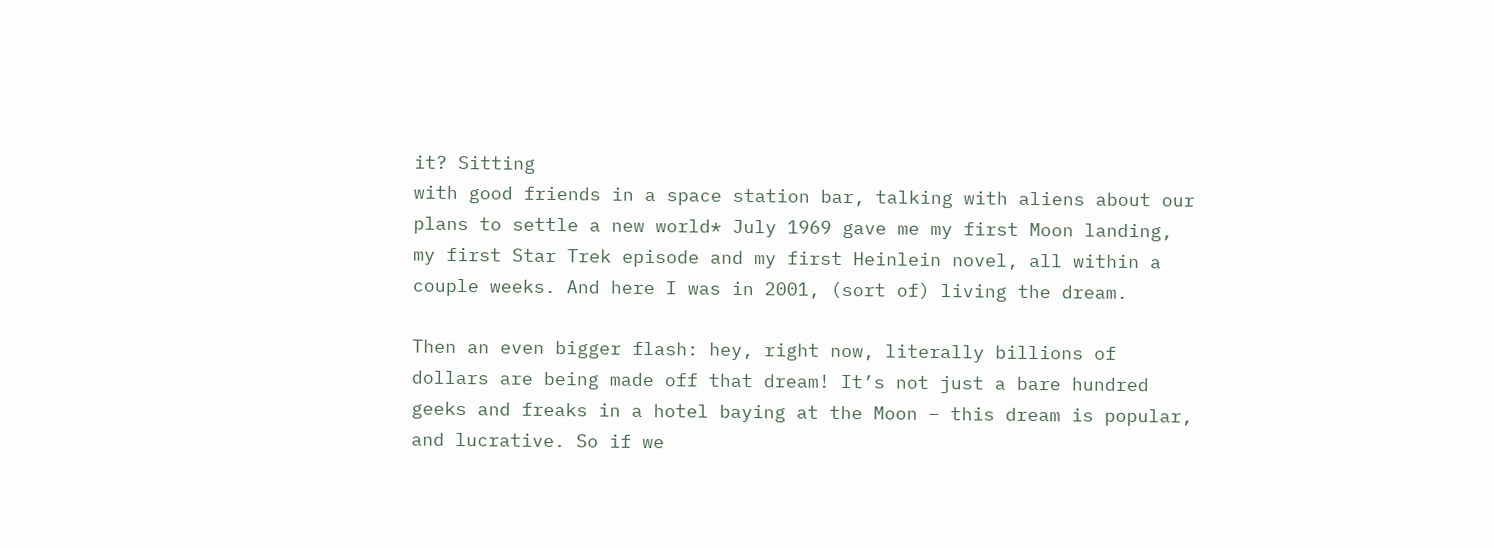it? Sitting
with good friends in a space station bar, talking with aliens about our
plans to settle a new world* July 1969 gave me my first Moon landing,
my first Star Trek episode and my first Heinlein novel, all within a
couple weeks. And here I was in 2001, (sort of) living the dream.

Then an even bigger flash: hey, right now, literally billions of
dollars are being made off that dream! It’s not just a bare hundred
geeks and freaks in a hotel baying at the Moon – this dream is popular,
and lucrative. So if we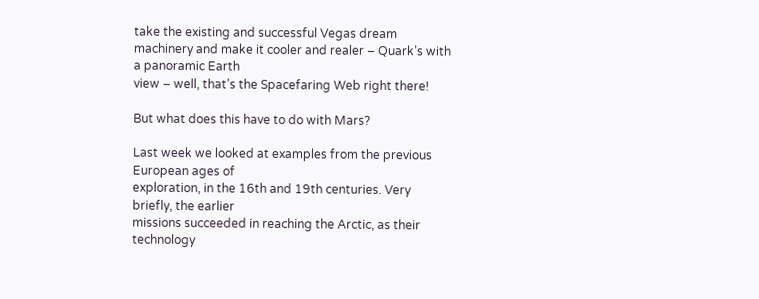take the existing and successful Vegas dream
machinery and make it cooler and realer – Quark’s with a panoramic Earth
view – well, that’s the Spacefaring Web right there!

But what does this have to do with Mars?

Last week we looked at examples from the previous European ages of
exploration, in the 16th and 19th centuries. Very briefly, the earlier
missions succeeded in reaching the Arctic, as their technology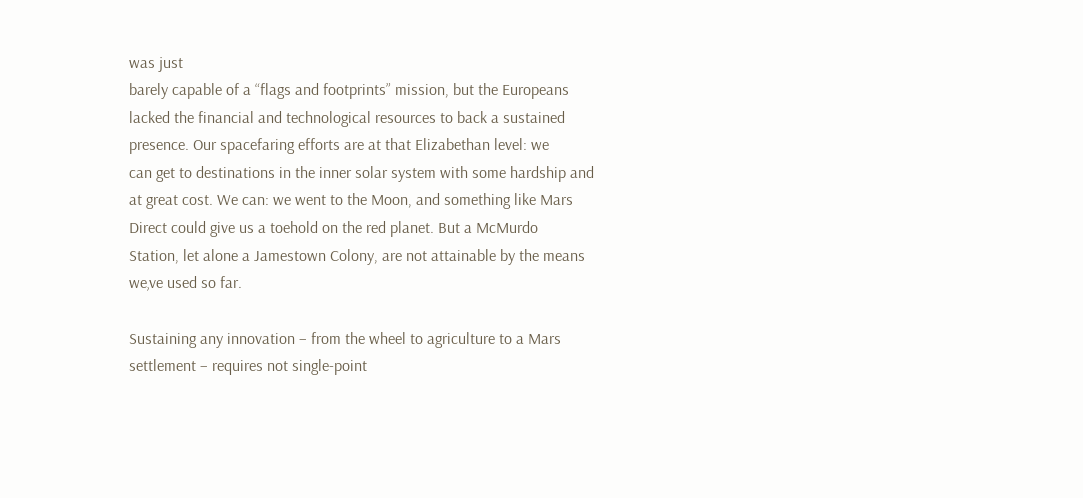was just
barely capable of a “flags and footprints” mission, but the Europeans
lacked the financial and technological resources to back a sustained
presence. Our spacefaring efforts are at that Elizabethan level: we
can get to destinations in the inner solar system with some hardship and
at great cost. We can: we went to the Moon, and something like Mars
Direct could give us a toehold on the red planet. But a McMurdo
Station, let alone a Jamestown Colony, are not attainable by the means
we‚ve used so far.

Sustaining any innovation – from the wheel to agriculture to a Mars
settlement – requires not single-point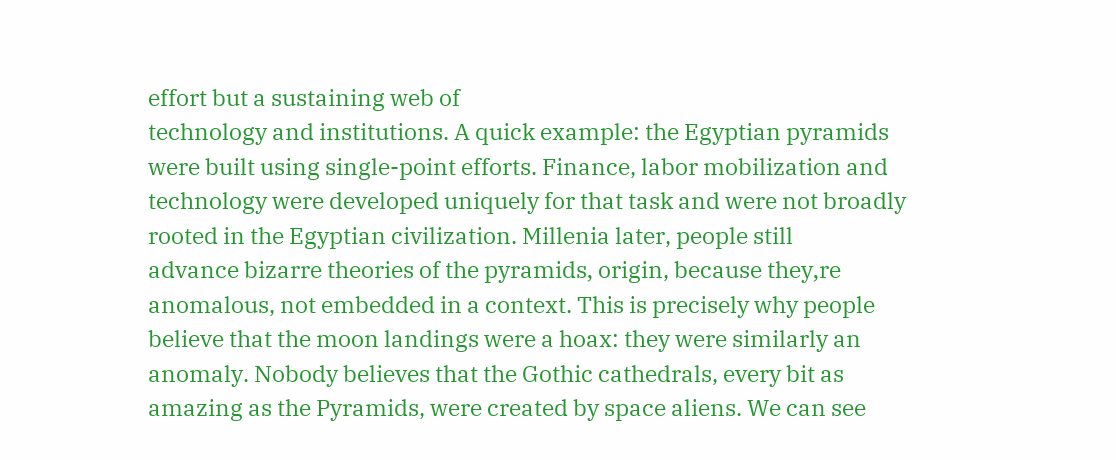effort but a sustaining web of
technology and institutions. A quick example: the Egyptian pyramids
were built using single-point efforts. Finance, labor mobilization and
technology were developed uniquely for that task and were not broadly
rooted in the Egyptian civilization. Millenia later, people still
advance bizarre theories of the pyramids‚ origin, because they‚re
anomalous, not embedded in a context. This is precisely why people
believe that the moon landings were a hoax: they were similarly an
anomaly. Nobody believes that the Gothic cathedrals, every bit as
amazing as the Pyramids, were created by space aliens. We can see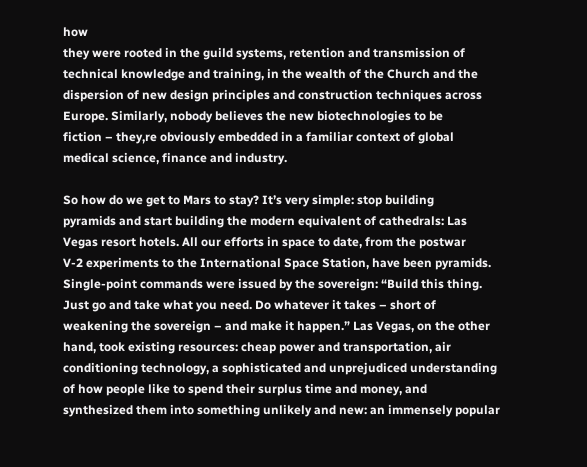how
they were rooted in the guild systems‚ retention and transmission of
technical knowledge and training, in the wealth of the Church and the
dispersion of new design principles and construction techniques across
Europe. Similarly, nobody believes the new biotechnologies to be
fiction – they‚re obviously embedded in a familiar context of global
medical science, finance and industry.

So how do we get to Mars to stay? It’s very simple: stop building
pyramids and start building the modern equivalent of cathedrals: Las
Vegas resort hotels. All our efforts in space to date, from the postwar
V-2 experiments to the International Space Station, have been pyramids.
Single-point commands were issued by the sovereign: “Build this thing.
Just go and take what you need. Do whatever it takes – short of
weakening the sovereign – and make it happen.” Las Vegas, on the other
hand, took existing resources: cheap power and transportation, air
conditioning technology, a sophisticated and unprejudiced understanding
of how people like to spend their surplus time and money, and
synthesized them into something unlikely and new: an immensely popular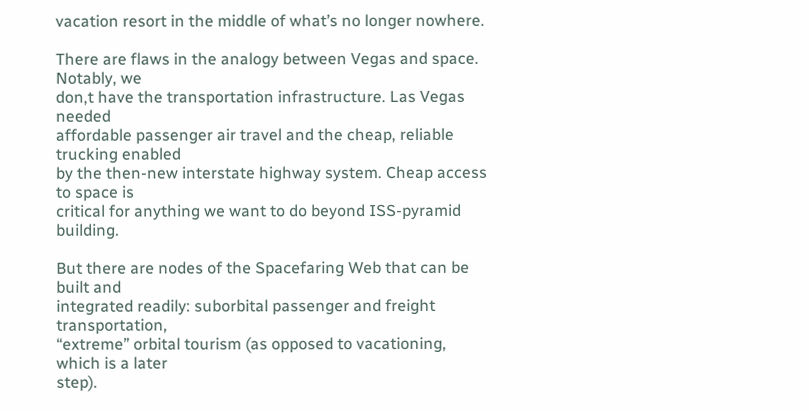vacation resort in the middle of what’s no longer nowhere.

There are flaws in the analogy between Vegas and space. Notably, we
don‚t have the transportation infrastructure. Las Vegas needed
affordable passenger air travel and the cheap, reliable trucking enabled
by the then-new interstate highway system. Cheap access to space is
critical for anything we want to do beyond ISS-pyramid building.

But there are nodes of the Spacefaring Web that can be built and
integrated readily: suborbital passenger and freight transportation,
“extreme” orbital tourism (as opposed to vacationing, which is a later
step).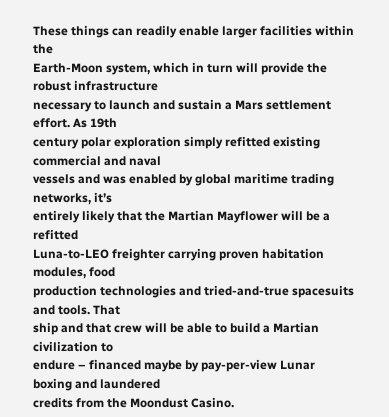These things can readily enable larger facilities within the
Earth-Moon system, which in turn will provide the robust infrastructure
necessary to launch and sustain a Mars settlement effort. As 19th
century polar exploration simply refitted existing commercial and naval
vessels and was enabled by global maritime trading networks, it’s
entirely likely that the Martian Mayflower will be a refitted
Luna-to-LEO freighter carrying proven habitation modules, food
production technologies and tried-and-true spacesuits and tools. That
ship and that crew will be able to build a Martian civilization to
endure – financed maybe by pay-per-view Lunar boxing and laundered
credits from the Moondust Casino.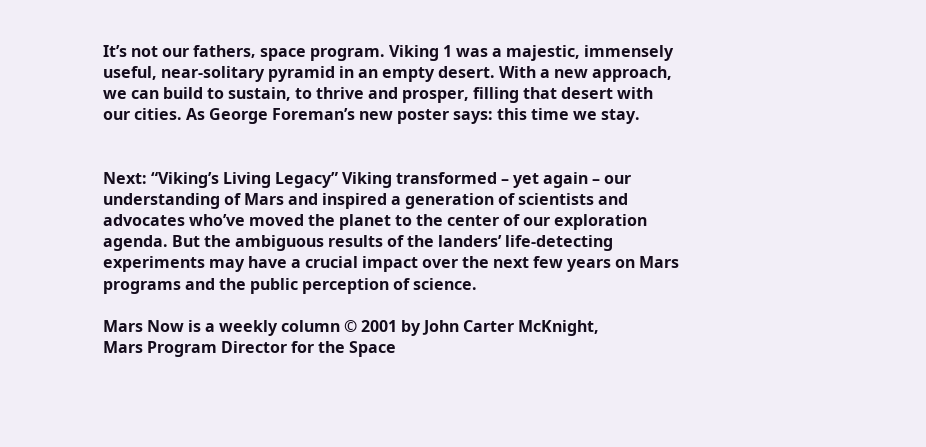It’s not our fathers‚ space program. Viking 1 was a majestic, immensely
useful, near-solitary pyramid in an empty desert. With a new approach,
we can build to sustain, to thrive and prosper, filling that desert with
our cities. As George Foreman’s new poster says: this time we stay.


Next: “Viking’s Living Legacy” Viking transformed – yet again – our
understanding of Mars and inspired a generation of scientists and
advocates who’ve moved the planet to the center of our exploration
agenda. But the ambiguous results of the landers’ life-detecting
experiments may have a crucial impact over the next few years on Mars
programs and the public perception of science.

Mars Now is a weekly column © 2001 by John Carter McKnight,
Mars Program Director for the Space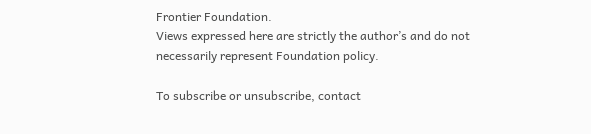Frontier Foundation.
Views expressed here are strictly the author’s and do not
necessarily represent Foundation policy.

To subscribe or unsubscribe, contact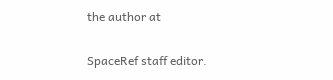the author at

SpaceRef staff editor.